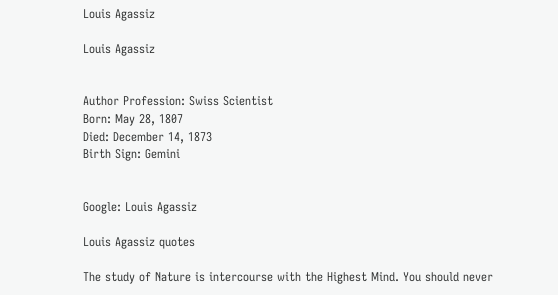Louis Agassiz

Louis Agassiz


Author Profession: Swiss Scientist
Born: May 28, 1807
Died: December 14, 1873
Birth Sign: Gemini


Google: Louis Agassiz

Louis Agassiz quotes

The study of Nature is intercourse with the Highest Mind. You should never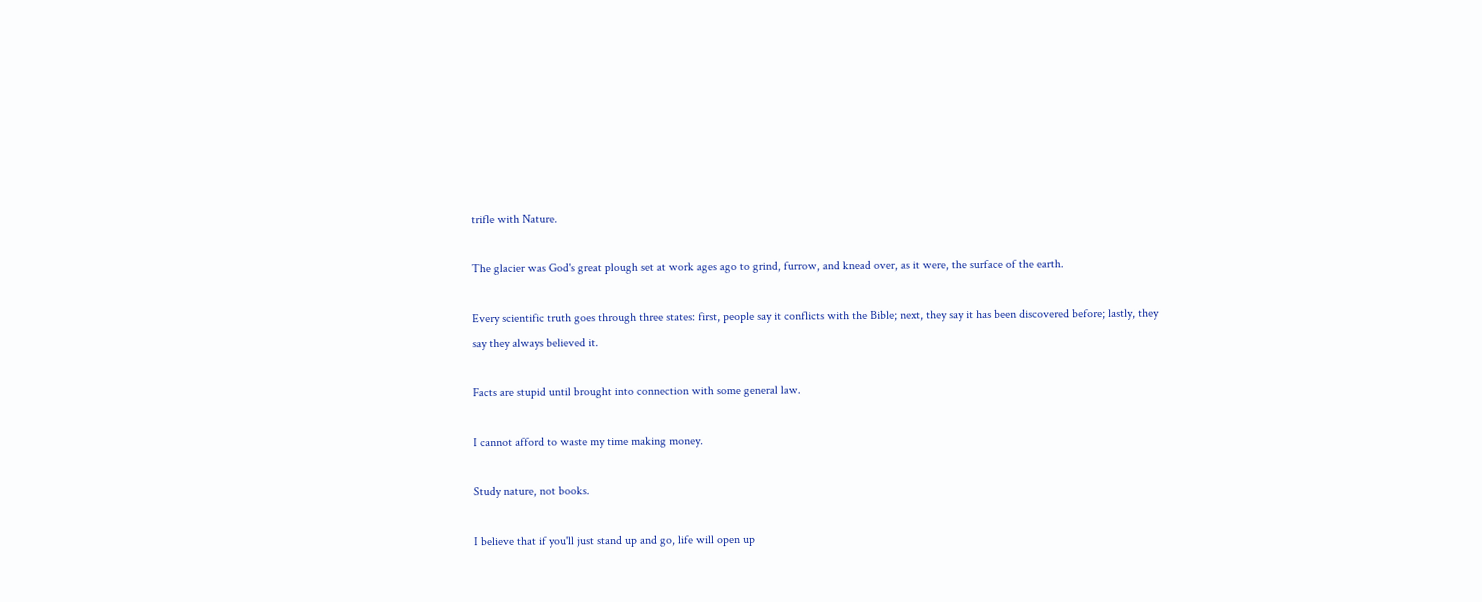trifle with Nature.

The glacier was God's great plough set at work ages ago to grind, furrow, and knead over, as it were, the surface of the earth.

Every scientific truth goes through three states: first, people say it conflicts with the Bible; next, they say it has been discovered before; lastly, they say they always believed it.

Facts are stupid until brought into connection with some general law.

I cannot afford to waste my time making money.

Study nature, not books.

I believe that if you'll just stand up and go, life will open up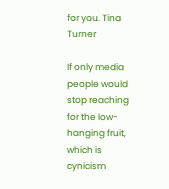for you. Tina Turner

If only media people would stop reaching for the low-hanging fruit, which is cynicism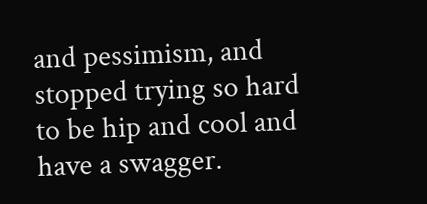and pessimism, and stopped trying so hard to be hip and cool and have a swagger.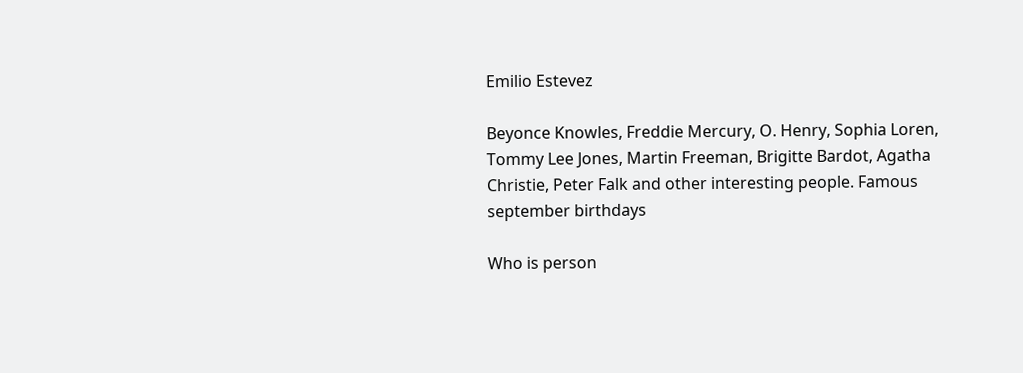Emilio Estevez

Beyonce Knowles, Freddie Mercury, O. Henry, Sophia Loren, Tommy Lee Jones, Martin Freeman, Brigitte Bardot, Agatha Christie, Peter Falk and other interesting people. Famous september birthdays

Who is person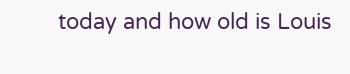today and how old is Louis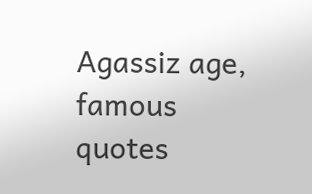Agassiz age, famous quotes